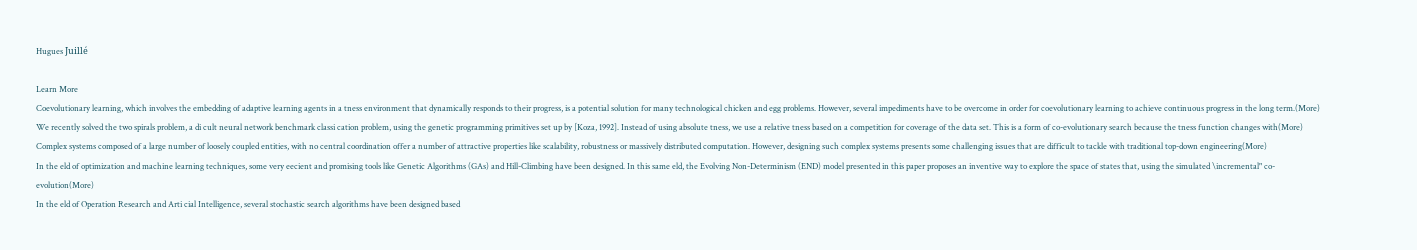Hugues Juillé

Learn More
Coevolutionary learning, which involves the embedding of adaptive learning agents in a tness environment that dynamically responds to their progress, is a potential solution for many technological chicken and egg problems. However, several impediments have to be overcome in order for coevolutionary learning to achieve continuous progress in the long term.(More)
We recently solved the two spirals problem, a di cult neural network benchmark classi cation problem, using the genetic programming primitives set up by [Koza, 1992]. Instead of using absolute tness, we use a relative tness based on a competition for coverage of the data set. This is a form of co-evolutionary search because the tness function changes with(More)
Complex systems composed of a large number of loosely coupled entities, with no central coordination offer a number of attractive properties like scalability, robustness or massively distributed computation. However, designing such complex systems presents some challenging issues that are difficult to tackle with traditional top-down engineering(More)
In the eld of optimization and machine learning techniques, some very eecient and promising tools like Genetic Algorithms (GAs) and Hill-Climbing have been designed. In this same eld, the Evolving Non-Determinism (END) model presented in this paper proposes an inventive way to explore the space of states that, using the simulated \incremental" co-evolution(More)
In the eld of Operation Research and Arti cial Intelligence, several stochastic search algorithms have been designed based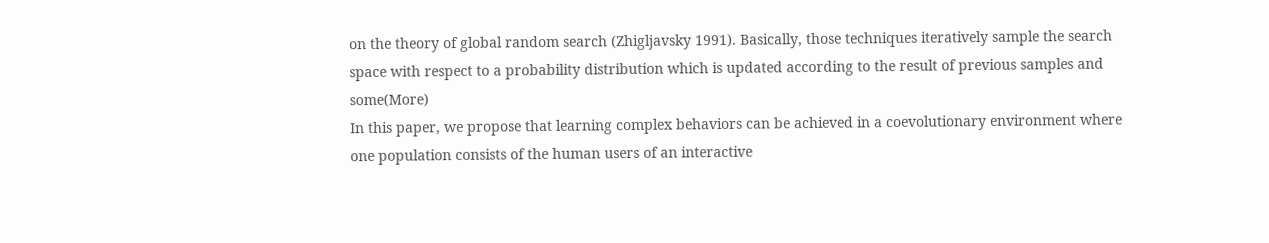on the theory of global random search (Zhigljavsky 1991). Basically, those techniques iteratively sample the search space with respect to a probability distribution which is updated according to the result of previous samples and some(More)
In this paper, we propose that learning complex behaviors can be achieved in a coevolutionary environment where one population consists of the human users of an interactive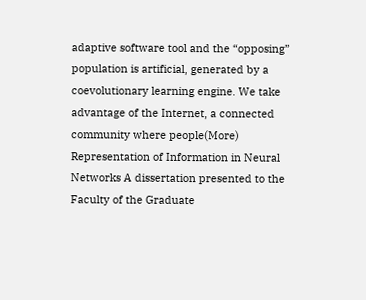adaptive software tool and the “opposing” population is artificial, generated by a coevolutionary learning engine. We take advantage of the Internet, a connected community where people(More)
Representation of Information in Neural Networks A dissertation presented to the Faculty of the Graduate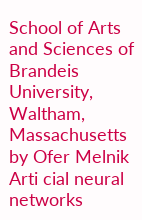School of Arts and Sciences of Brandeis University, Waltham, Massachusetts by Ofer Melnik Arti cial neural networks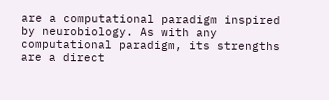are a computational paradigm inspired by neurobiology. As with any computational paradigm, its strengths are a direct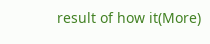result of how it(More)